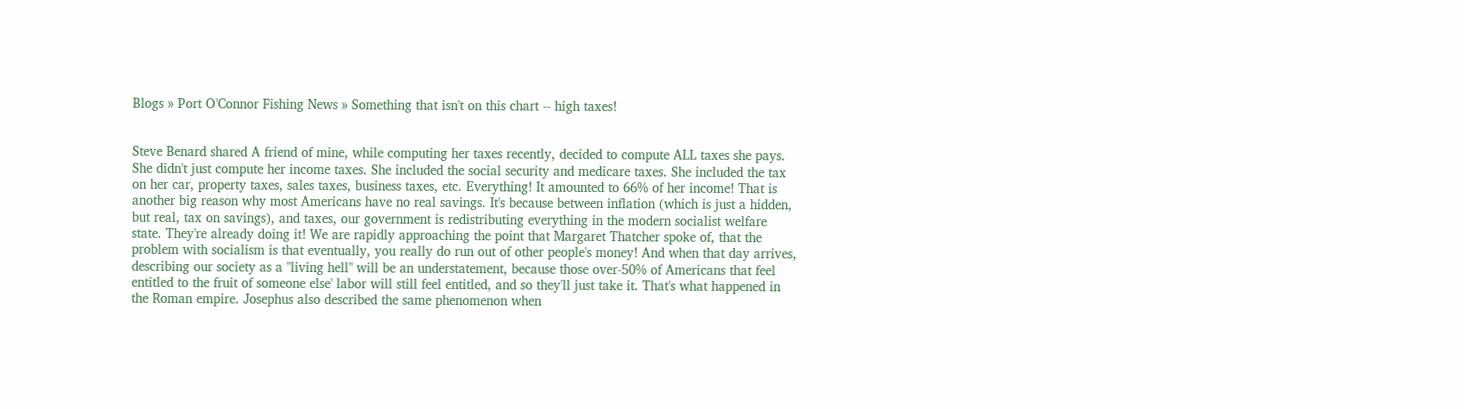Blogs » Port O'Connor Fishing News » Something that isn't on this chart -- high taxes!


Steve Benard shared A friend of mine, while computing her taxes recently, decided to compute ALL taxes she pays. She didn't just compute her income taxes. She included the social security and medicare taxes. She included the tax on her car, property taxes, sales taxes, business taxes, etc. Everything! It amounted to 66% of her income! That is another big reason why most Americans have no real savings. It's because between inflation (which is just a hidden, but real, tax on savings), and taxes, our government is redistributing everything in the modern socialist welfare state. They're already doing it! We are rapidly approaching the point that Margaret Thatcher spoke of, that the problem with socialism is that eventually, you really do run out of other people's money! And when that day arrives, describing our society as a "living hell" will be an understatement, because those over-50% of Americans that feel entitled to the fruit of someone else' labor will still feel entitled, and so they'll just take it. That's what happened in the Roman empire. Josephus also described the same phenomenon when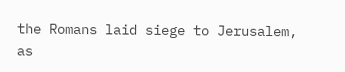the Romans laid siege to Jerusalem, as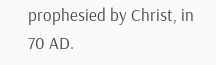prophesied by Christ, in 70 AD.